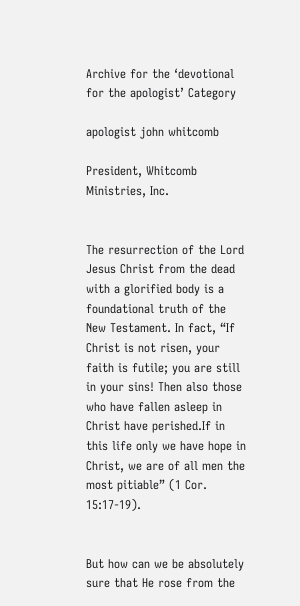Archive for the ‘devotional for the apologist’ Category

apologist john whitcomb

President, Whitcomb Ministries, Inc.


The resurrection of the Lord Jesus Christ from the dead with a glorified body is a foundational truth of the New Testament. In fact, “If Christ is not risen, your faith is futile; you are still in your sins! Then also those who have fallen asleep in Christ have perished.If in this life only we have hope in Christ, we are of all men the most pitiable” (1 Cor. 15:17-19).


But how can we be absolutely sure that He rose from the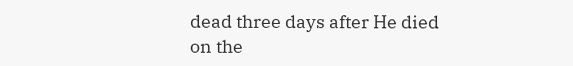dead three days after He died on the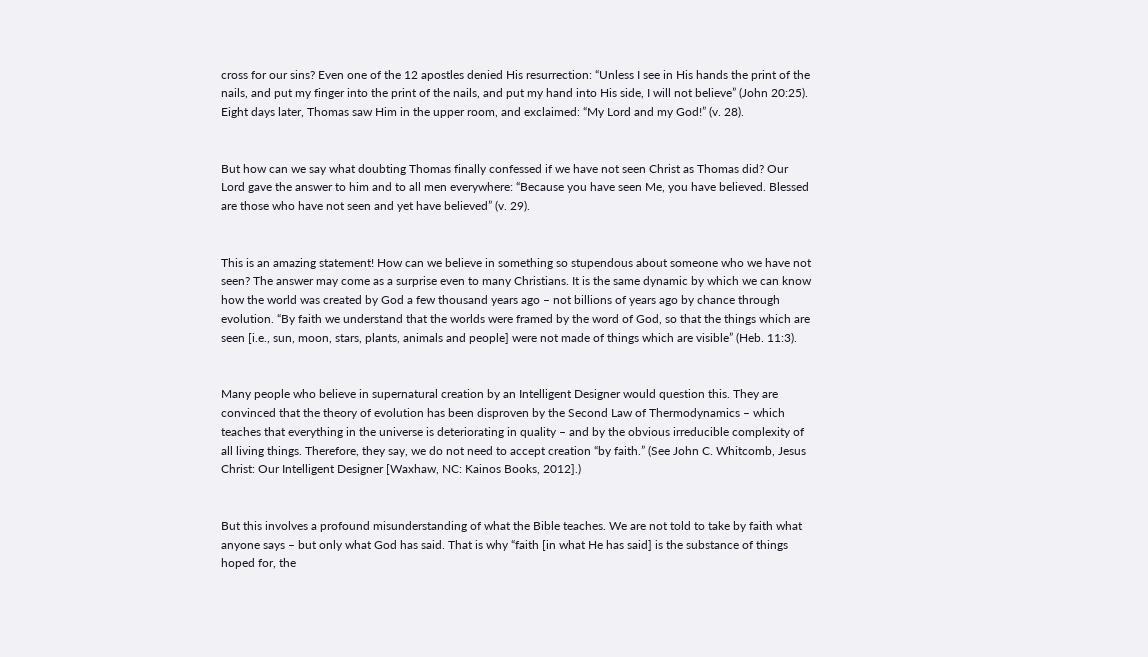cross for our sins? Even one of the 12 apostles denied His resurrection: “Unless I see in His hands the print of the nails, and put my finger into the print of the nails, and put my hand into His side, I will not believe” (John 20:25). Eight days later, Thomas saw Him in the upper room, and exclaimed: “My Lord and my God!” (v. 28).


But how can we say what doubting Thomas finally confessed if we have not seen Christ as Thomas did? Our Lord gave the answer to him and to all men everywhere: “Because you have seen Me, you have believed. Blessed are those who have not seen and yet have believed” (v. 29).


This is an amazing statement! How can we believe in something so stupendous about someone who we have not seen? The answer may come as a surprise even to many Christians. It is the same dynamic by which we can know how the world was created by God a few thousand years ago – not billions of years ago by chance through evolution. “By faith we understand that the worlds were framed by the word of God, so that the things which are seen [i.e., sun, moon, stars, plants, animals and people] were not made of things which are visible” (Heb. 11:3).


Many people who believe in supernatural creation by an Intelligent Designer would question this. They are convinced that the theory of evolution has been disproven by the Second Law of Thermodynamics – which teaches that everything in the universe is deteriorating in quality – and by the obvious irreducible complexity of all living things. Therefore, they say, we do not need to accept creation “by faith.” (See John C. Whitcomb, Jesus Christ: Our Intelligent Designer [Waxhaw, NC: Kainos Books, 2012].)


But this involves a profound misunderstanding of what the Bible teaches. We are not told to take by faith what anyone says – but only what God has said. That is why “faith [in what He has said] is the substance of things hoped for, the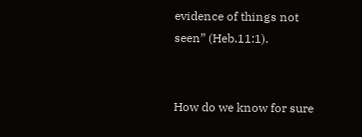evidence of things not seen” (Heb.11:1).


How do we know for sure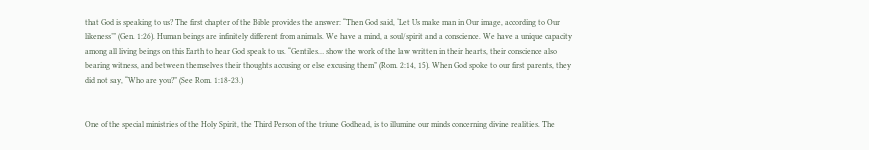that God is speaking to us? The first chapter of the Bible provides the answer: “Then God said, ‘Let Us make man in Our image, according to Our likeness’” (Gen. 1:26). Human beings are infinitely different from animals. We have a mind, a soul/spirit and a conscience. We have a unique capacity among all living beings on this Earth to hear God speak to us. “Gentiles… show the work of the law written in their hearts, their conscience also bearing witness, and between themselves their thoughts accusing or else excusing them” (Rom. 2:14, 15). When God spoke to our first parents, they did not say, “Who are you?” (See Rom. 1:18-23.)


One of the special ministries of the Holy Spirit, the Third Person of the triune Godhead, is to illumine our minds concerning divine realities. The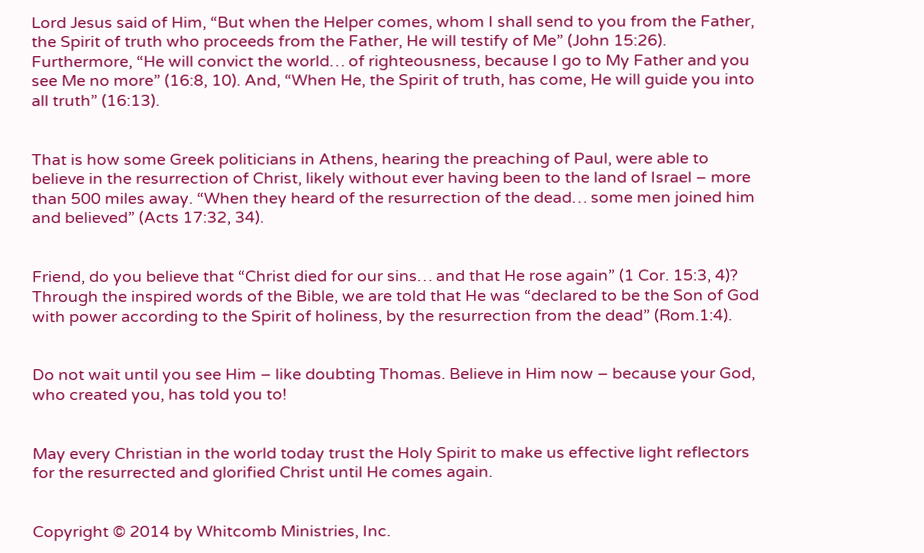Lord Jesus said of Him, “But when the Helper comes, whom I shall send to you from the Father, the Spirit of truth who proceeds from the Father, He will testify of Me” (John 15:26). Furthermore, “He will convict the world… of righteousness, because I go to My Father and you see Me no more” (16:8, 10). And, “When He, the Spirit of truth, has come, He will guide you into all truth” (16:13).


That is how some Greek politicians in Athens, hearing the preaching of Paul, were able to believe in the resurrection of Christ, likely without ever having been to the land of Israel – more than 500 miles away. “When they heard of the resurrection of the dead… some men joined him and believed” (Acts 17:32, 34).


Friend, do you believe that “Christ died for our sins… and that He rose again” (1 Cor. 15:3, 4)? Through the inspired words of the Bible, we are told that He was “declared to be the Son of God with power according to the Spirit of holiness, by the resurrection from the dead” (Rom.1:4).


Do not wait until you see Him – like doubting Thomas. Believe in Him now – because your God, who created you, has told you to!


May every Christian in the world today trust the Holy Spirit to make us effective light reflectors for the resurrected and glorified Christ until He comes again.


Copyright © 2014 by Whitcomb Ministries, Inc.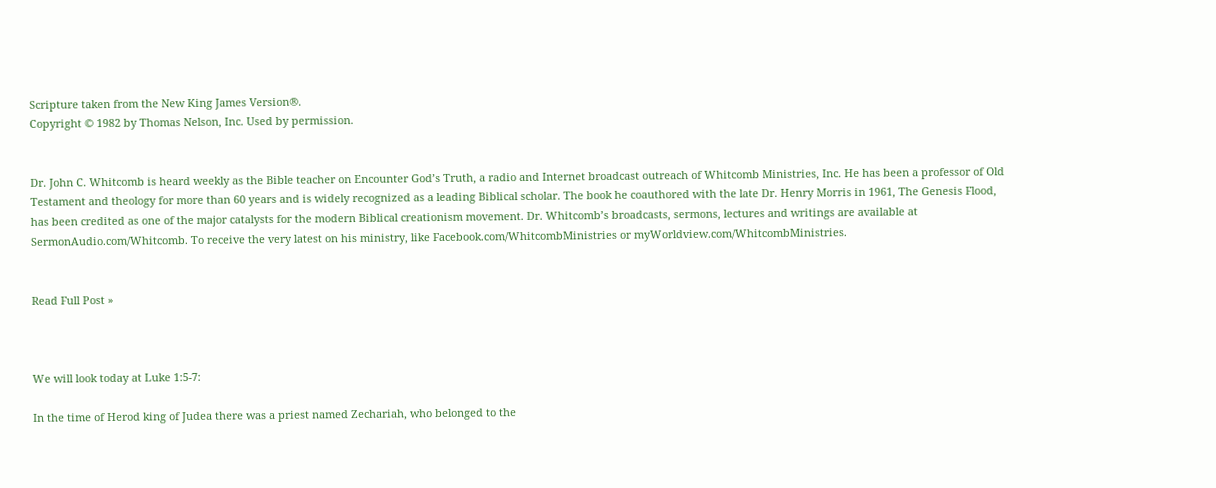Scripture taken from the New King James Version®.
Copyright © 1982 by Thomas Nelson, Inc. Used by permission.


Dr. John C. Whitcomb is heard weekly as the Bible teacher on Encounter God’s Truth, a radio and Internet broadcast outreach of Whitcomb Ministries, Inc. He has been a professor of Old Testament and theology for more than 60 years and is widely recognized as a leading Biblical scholar. The book he coauthored with the late Dr. Henry Morris in 1961, The Genesis Flood, has been credited as one of the major catalysts for the modern Biblical creationism movement. Dr. Whitcomb’s broadcasts, sermons, lectures and writings are available at SermonAudio.com/Whitcomb. To receive the very latest on his ministry, like Facebook.com/WhitcombMinistries or myWorldview.com/WhitcombMinistries.


Read Full Post »



We will look today at Luke 1:5-7:

In the time of Herod king of Judea there was a priest named Zechariah, who belonged to the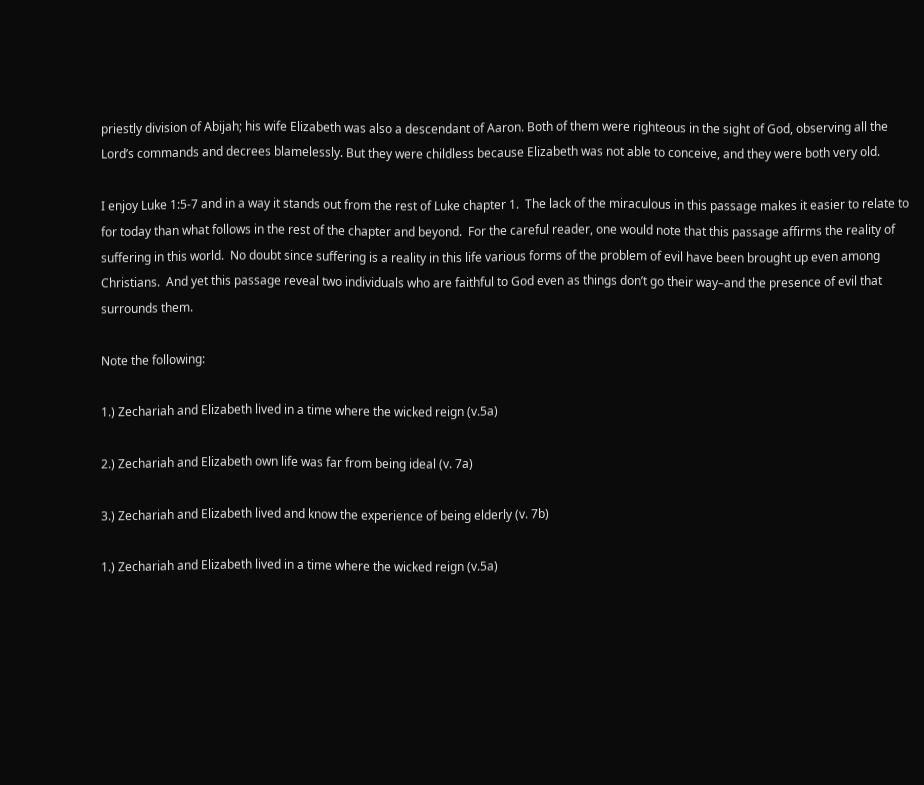priestly division of Abijah; his wife Elizabeth was also a descendant of Aaron. Both of them were righteous in the sight of God, observing all the Lord’s commands and decrees blamelessly. But they were childless because Elizabeth was not able to conceive, and they were both very old.

I enjoy Luke 1:5-7 and in a way it stands out from the rest of Luke chapter 1.  The lack of the miraculous in this passage makes it easier to relate to for today than what follows in the rest of the chapter and beyond.  For the careful reader, one would note that this passage affirms the reality of suffering in this world.  No doubt since suffering is a reality in this life various forms of the problem of evil have been brought up even among Christians.  And yet this passage reveal two individuals who are faithful to God even as things don’t go their way–and the presence of evil that surrounds them.

Note the following:

1.) Zechariah and Elizabeth lived in a time where the wicked reign (v.5a)

2.) Zechariah and Elizabeth own life was far from being ideal (v. 7a)

3.) Zechariah and Elizabeth lived and know the experience of being elderly (v. 7b)

1.) Zechariah and Elizabeth lived in a time where the wicked reign (v.5a)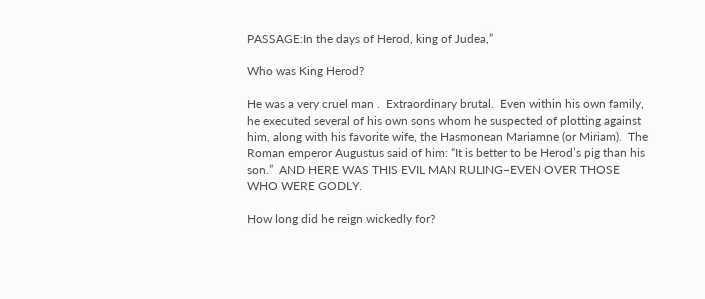PASSAGE:In the days of Herod, king of Judea,”

Who was King Herod?

He was a very cruel man .  Extraordinary brutal.  Even within his own family, he executed several of his own sons whom he suspected of plotting against him, along with his favorite wife, the Hasmonean Mariamne (or Miriam).  The Roman emperor Augustus said of him: “It is better to be Herod’s pig than his son.”  AND HERE WAS THIS EVIL MAN RULING–EVEN OVER THOSE WHO WERE GODLY.

How long did he reign wickedly for?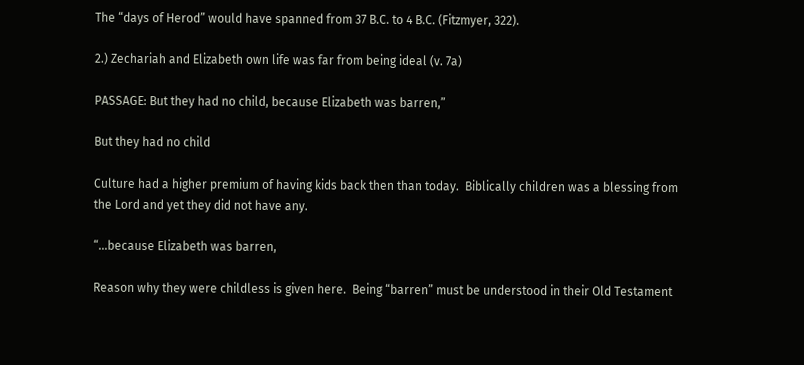The “days of Herod” would have spanned from 37 B.C. to 4 B.C. (Fitzmyer, 322).

2.) Zechariah and Elizabeth own life was far from being ideal (v. 7a)

PASSAGE: But they had no child, because Elizabeth was barren,”

But they had no child

Culture had a higher premium of having kids back then than today.  Biblically children was a blessing from the Lord and yet they did not have any.

“…because Elizabeth was barren,

Reason why they were childless is given here.  Being “barren” must be understood in their Old Testament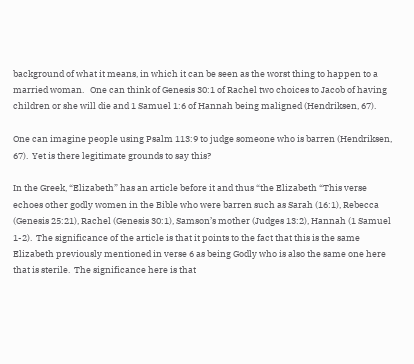background of what it means, in which it can be seen as the worst thing to happen to a married woman.   One can think of Genesis 30:1 of Rachel two choices to Jacob of having children or she will die and 1 Samuel 1:6 of Hannah being maligned (Hendriksen, 67).

One can imagine people using Psalm 113:9 to judge someone who is barren (Hendriksen, 67).  Yet is there legitimate grounds to say this?

In the Greek, “Elizabeth” has an article before it and thus “the Elizabeth “This verse echoes other godly women in the Bible who were barren such as Sarah (16:1), Rebecca (Genesis 25:21), Rachel (Genesis 30:1), Samson’s mother (Judges 13:2), Hannah (1 Samuel 1-2).  The significance of the article is that it points to the fact that this is the same Elizabeth previously mentioned in verse 6 as being Godly who is also the same one here that is sterile.  The significance here is that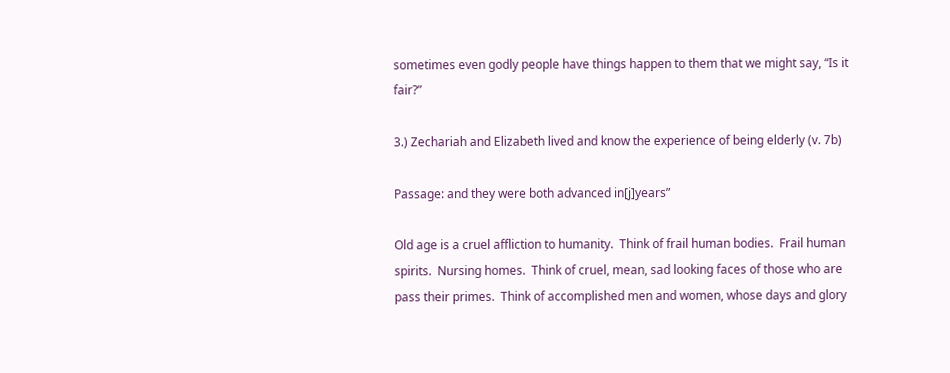sometimes even godly people have things happen to them that we might say, “Is it fair?”

3.) Zechariah and Elizabeth lived and know the experience of being elderly (v. 7b)

Passage: and they were both advanced in[j]years”

Old age is a cruel affliction to humanity.  Think of frail human bodies.  Frail human spirits.  Nursing homes.  Think of cruel, mean, sad looking faces of those who are pass their primes.  Think of accomplished men and women, whose days and glory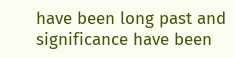have been long past and significance have been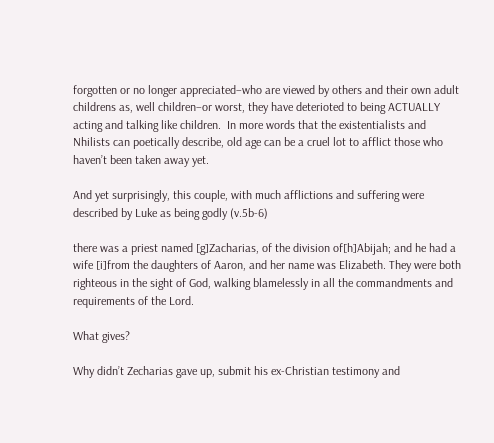forgotten or no longer appreciated–who are viewed by others and their own adult childrens as, well children–or worst, they have deterioted to being ACTUALLY acting and talking like children.  In more words that the existentialists and Nhilists can poetically describe, old age can be a cruel lot to afflict those who haven’t been taken away yet.

And yet surprisingly, this couple, with much afflictions and suffering were described by Luke as being godly (v.5b-6)

there was a priest named [g]Zacharias, of the division of[h]Abijah; and he had a wife [i]from the daughters of Aaron, and her name was Elizabeth. They were both righteous in the sight of God, walking blamelessly in all the commandments and requirements of the Lord.

What gives?

Why didn’t Zecharias gave up, submit his ex-Christian testimony and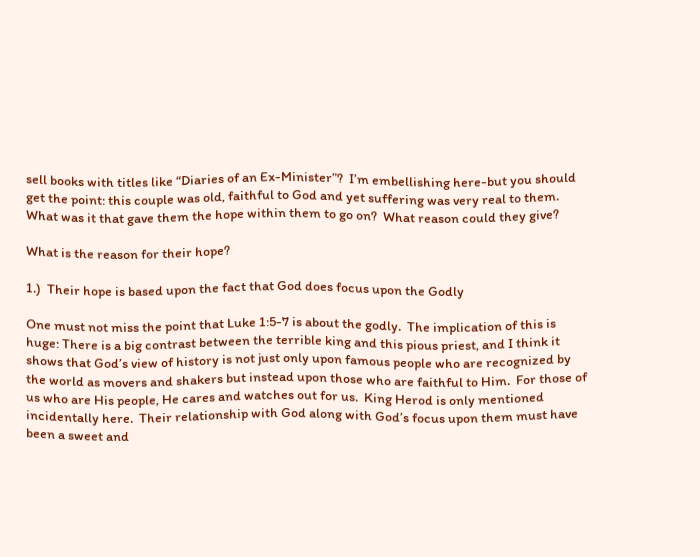sell books with titles like “Diaries of an Ex-Minister”?  I’m embellishing here-but you should get the point: this couple was old, faithful to God and yet suffering was very real to them.  What was it that gave them the hope within them to go on?  What reason could they give?

What is the reason for their hope?

1.)  Their hope is based upon the fact that God does focus upon the Godly

One must not miss the point that Luke 1:5-7 is about the godly.  The implication of this is huge: There is a big contrast between the terrible king and this pious priest, and I think it shows that God’s view of history is not just only upon famous people who are recognized by the world as movers and shakers but instead upon those who are faithful to Him.  For those of us who are His people, He cares and watches out for us.  King Herod is only mentioned incidentally here.  Their relationship with God along with God’s focus upon them must have been a sweet and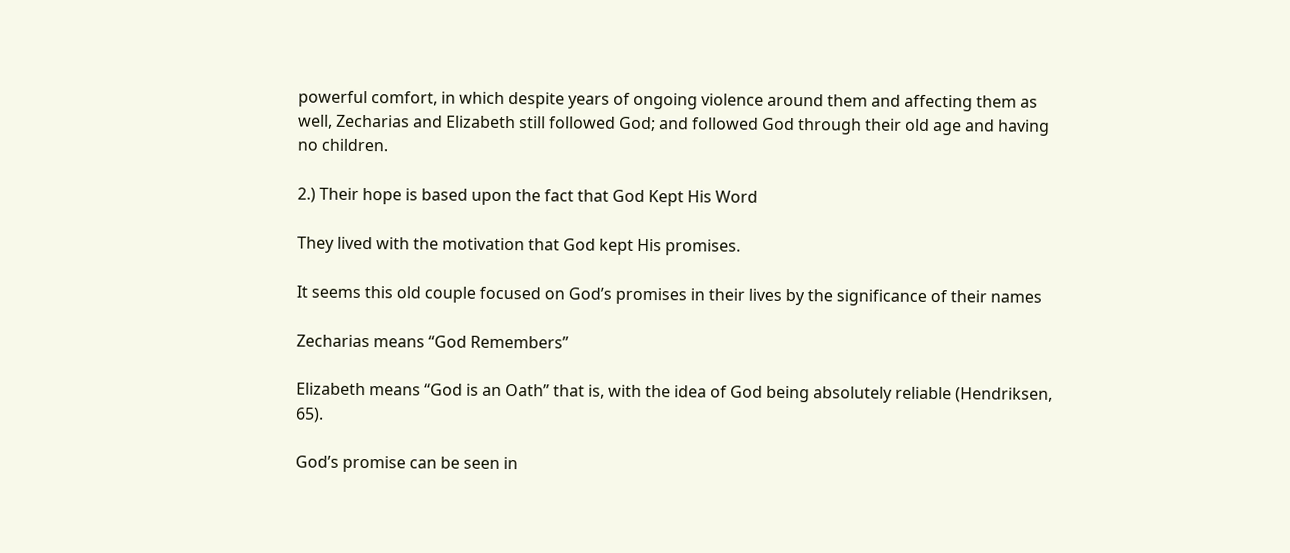powerful comfort, in which despite years of ongoing violence around them and affecting them as well, Zecharias and Elizabeth still followed God; and followed God through their old age and having no children.

2.) Their hope is based upon the fact that God Kept His Word

They lived with the motivation that God kept His promises.

It seems this old couple focused on God’s promises in their lives by the significance of their names

Zecharias means “God Remembers”

Elizabeth means “God is an Oath” that is, with the idea of God being absolutely reliable (Hendriksen, 65).

God’s promise can be seen in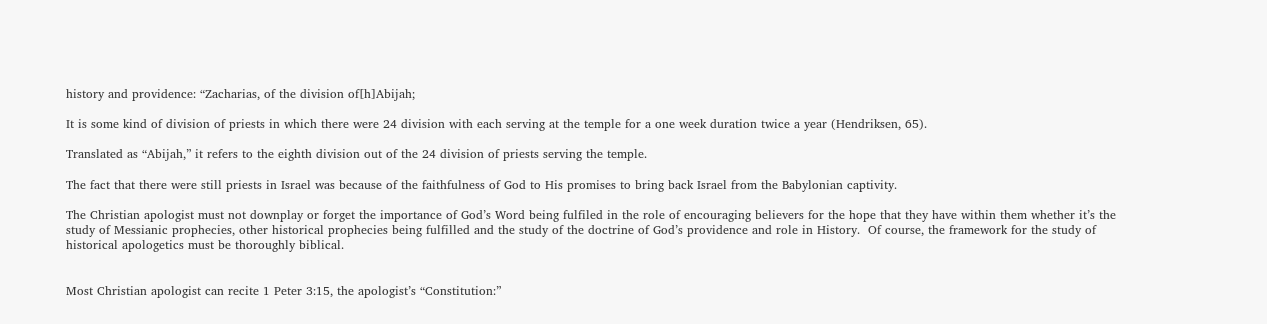history and providence: “Zacharias, of the division of[h]Abijah;

It is some kind of division of priests in which there were 24 division with each serving at the temple for a one week duration twice a year (Hendriksen, 65).

Translated as “Abijah,” it refers to the eighth division out of the 24 division of priests serving the temple.

The fact that there were still priests in Israel was because of the faithfulness of God to His promises to bring back Israel from the Babylonian captivity.

The Christian apologist must not downplay or forget the importance of God’s Word being fulfiled in the role of encouraging believers for the hope that they have within them whether it’s the study of Messianic prophecies, other historical prophecies being fulfilled and the study of the doctrine of God’s providence and role in History.  Of course, the framework for the study of historical apologetics must be thoroughly biblical.


Most Christian apologist can recite 1 Peter 3:15, the apologist’s “Constitution:”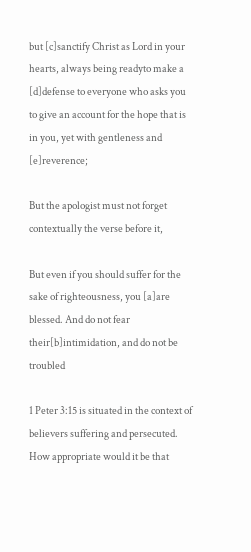but [c]sanctify Christ as Lord in your hearts, always being readyto make a [d]defense to everyone who asks you to give an account for the hope that is in you, yet with gentleness and [e]reverence;

But the apologist must not forget contextually the verse before it,

But even if you should suffer for the sake of righteousness, you [a]are blessed. And do not fear their[b]intimidation, and do not be troubled

1 Peter 3:15 is situated in the context of believers suffering and persecuted.  How appropriate would it be that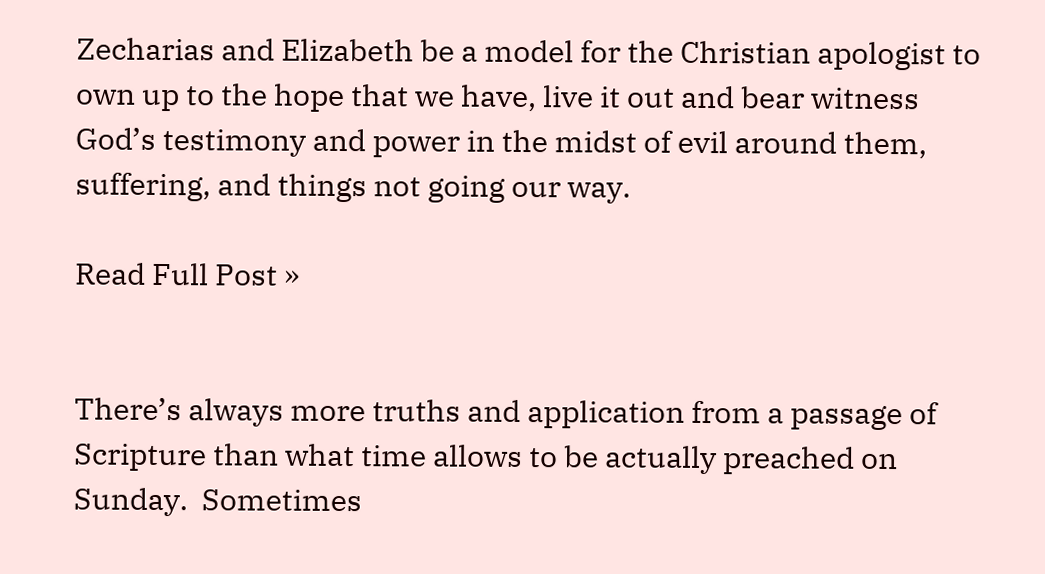Zecharias and Elizabeth be a model for the Christian apologist to own up to the hope that we have, live it out and bear witness God’s testimony and power in the midst of evil around them, suffering, and things not going our way.

Read Full Post »


There’s always more truths and application from a passage of Scripture than what time allows to be actually preached on Sunday.  Sometimes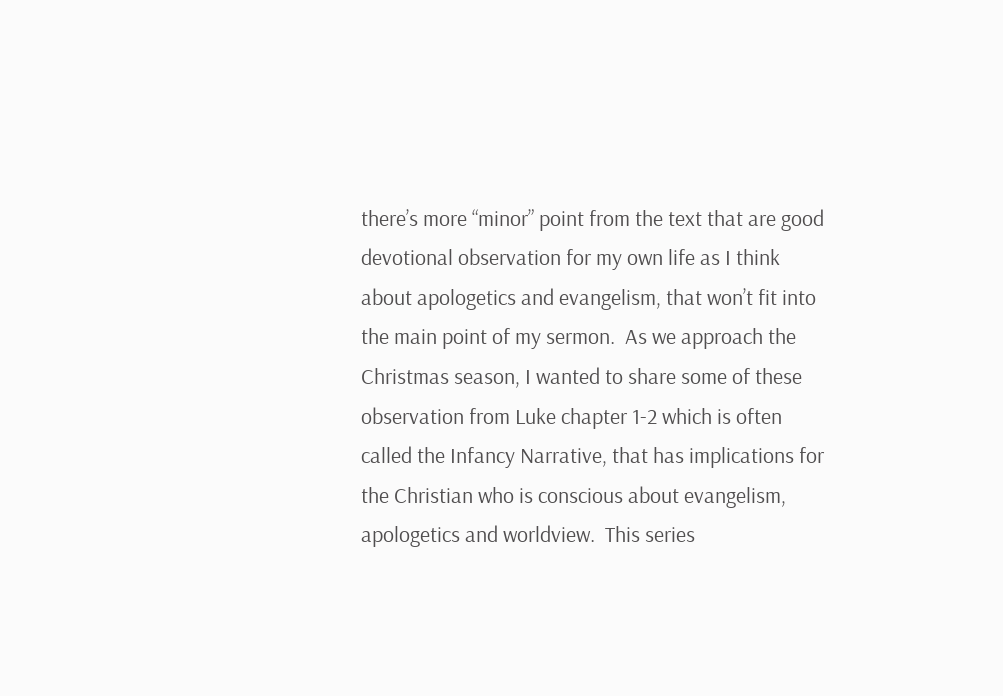there’s more “minor” point from the text that are good devotional observation for my own life as I think about apologetics and evangelism, that won’t fit into the main point of my sermon.  As we approach the Christmas season, I wanted to share some of these observation from Luke chapter 1-2 which is often called the Infancy Narrative, that has implications for the Christian who is conscious about evangelism, apologetics and worldview.  This series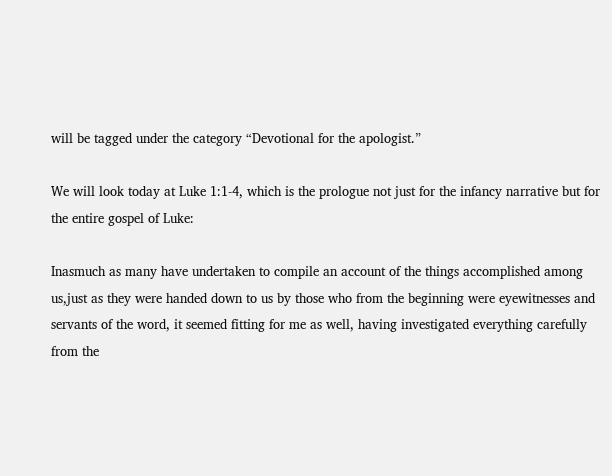will be tagged under the category “Devotional for the apologist.”

We will look today at Luke 1:1-4, which is the prologue not just for the infancy narrative but for the entire gospel of Luke:

Inasmuch as many have undertaken to compile an account of the things accomplished among us,just as they were handed down to us by those who from the beginning were eyewitnesses and servants of the word, it seemed fitting for me as well, having investigated everything carefully from the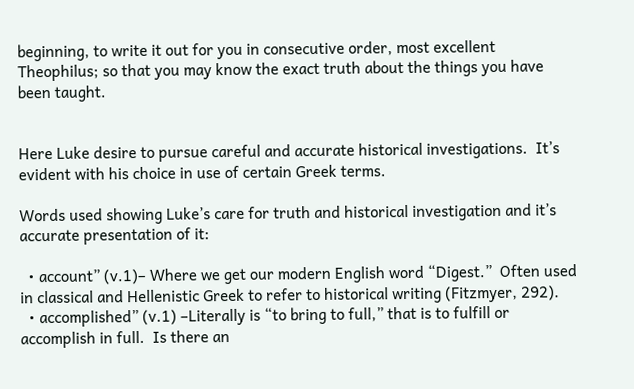beginning, to write it out for you in consecutive order, most excellent Theophilus; so that you may know the exact truth about the things you have been taught.


Here Luke desire to pursue careful and accurate historical investigations.  It’s evident with his choice in use of certain Greek terms.

Words used showing Luke’s care for truth and historical investigation and it’s accurate presentation of it:

  • account” (v.1)– Where we get our modern English word “Digest.”  Often used in classical and Hellenistic Greek to refer to historical writing (Fitzmyer, 292).
  • accomplished” (v.1) –Literally is “to bring to full,” that is to fulfill or accomplish in full.  Is there an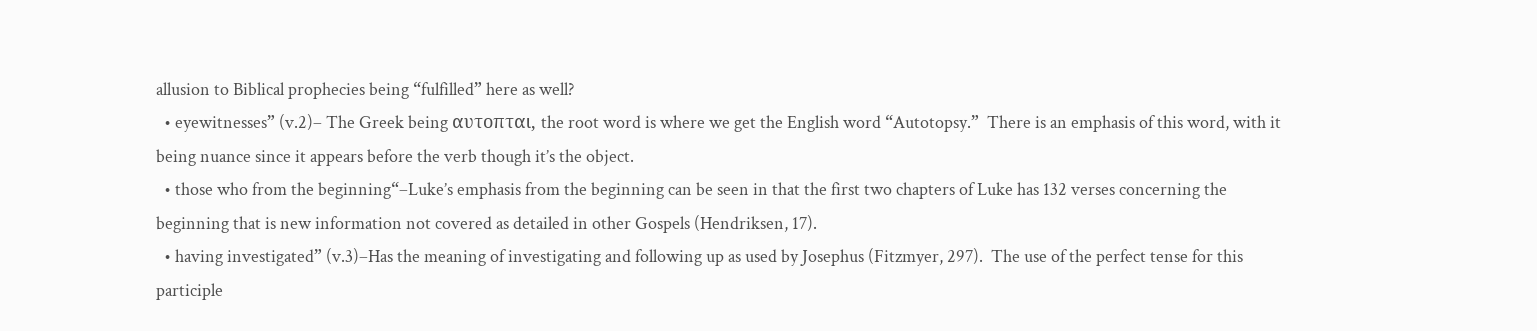allusion to Biblical prophecies being “fulfilled” here as well?
  • eyewitnesses” (v.2)– The Greek being αυτοπται, the root word is where we get the English word “Autotopsy.”  There is an emphasis of this word, with it being nuance since it appears before the verb though it’s the object.
  • those who from the beginning“–Luke’s emphasis from the beginning can be seen in that the first two chapters of Luke has 132 verses concerning the beginning that is new information not covered as detailed in other Gospels (Hendriksen, 17).
  • having investigated” (v.3)–Has the meaning of investigating and following up as used by Josephus (Fitzmyer, 297).  The use of the perfect tense for this participle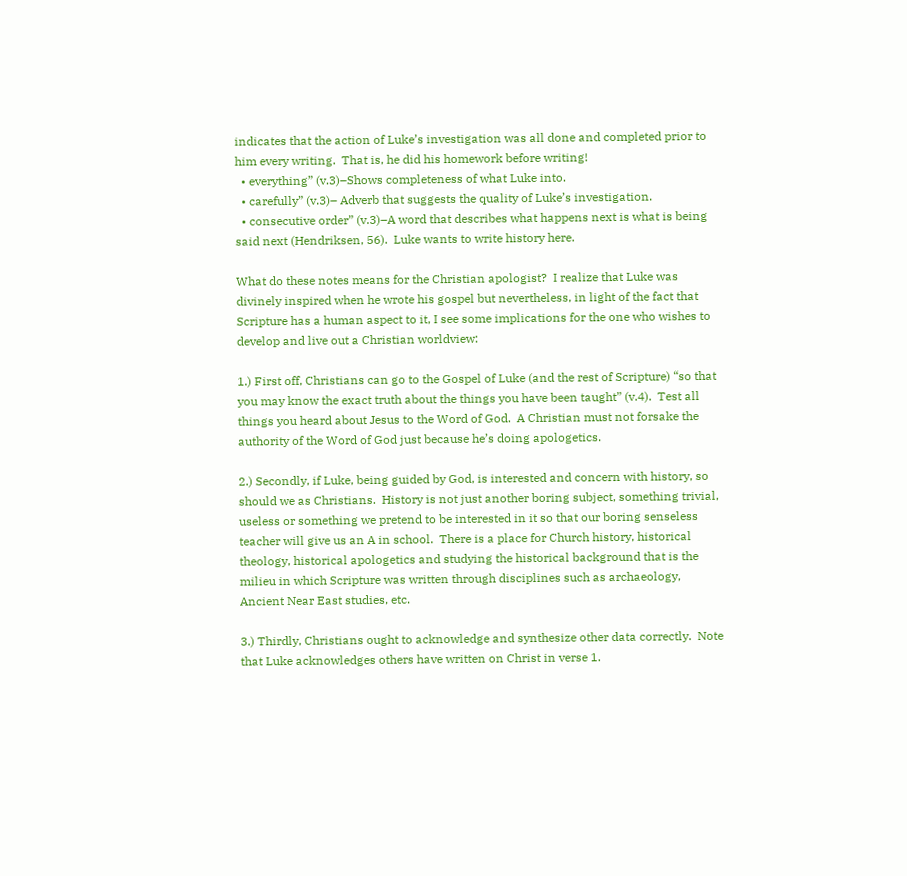indicates that the action of Luke’s investigation was all done and completed prior to him every writing.  That is, he did his homework before writing!
  • everything” (v.3)–Shows completeness of what Luke into.
  • carefully” (v.3)– Adverb that suggests the quality of Luke’s investigation.
  • consecutive order” (v.3)–A word that describes what happens next is what is being said next (Hendriksen, 56).  Luke wants to write history here.

What do these notes means for the Christian apologist?  I realize that Luke was divinely inspired when he wrote his gospel but nevertheless, in light of the fact that Scripture has a human aspect to it, I see some implications for the one who wishes to develop and live out a Christian worldview:

1.) First off, Christians can go to the Gospel of Luke (and the rest of Scripture) “so that you may know the exact truth about the things you have been taught” (v.4).  Test all things you heard about Jesus to the Word of God.  A Christian must not forsake the authority of the Word of God just because he’s doing apologetics.

2.) Secondly, if Luke, being guided by God, is interested and concern with history, so should we as Christians.  History is not just another boring subject, something trivial, useless or something we pretend to be interested in it so that our boring senseless teacher will give us an A in school.  There is a place for Church history, historical theology, historical apologetics and studying the historical background that is the milieu in which Scripture was written through disciplines such as archaeology, Ancient Near East studies, etc.

3.) Thirdly, Christians ought to acknowledge and synthesize other data correctly.  Note that Luke acknowledges others have written on Christ in verse 1.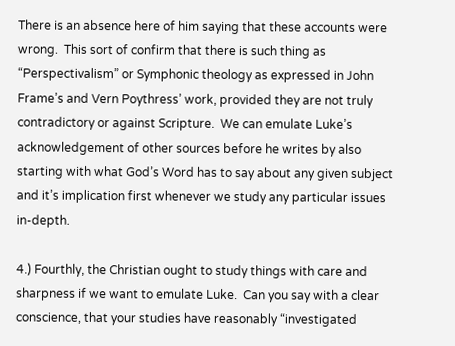There is an absence here of him saying that these accounts were wrong.  This sort of confirm that there is such thing as “Perspectivalism” or Symphonic theology as expressed in John Frame’s and Vern Poythress’ work, provided they are not truly contradictory or against Scripture.  We can emulate Luke’s acknowledgement of other sources before he writes by also starting with what God’s Word has to say about any given subject and it’s implication first whenever we study any particular issues in-depth.

4.) Fourthly, the Christian ought to study things with care and sharpness if we want to emulate Luke.  Can you say with a clear conscience, that your studies have reasonably “investigated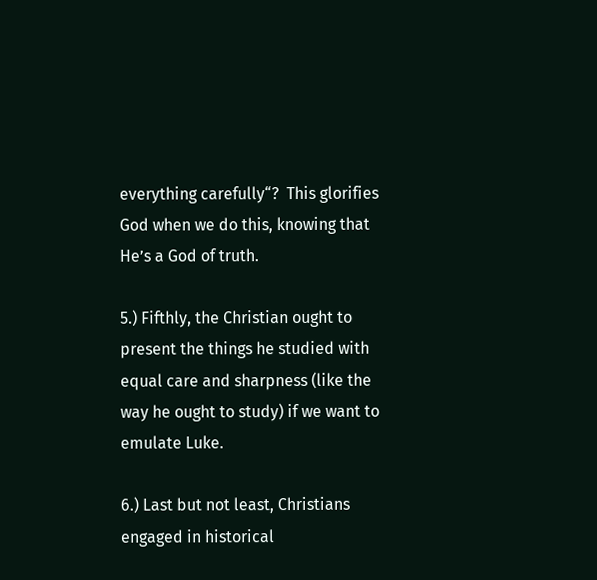everything carefully“?  This glorifies God when we do this, knowing that He’s a God of truth.

5.) Fifthly, the Christian ought to present the things he studied with equal care and sharpness (like the way he ought to study) if we want to emulate Luke.

6.) Last but not least, Christians engaged in historical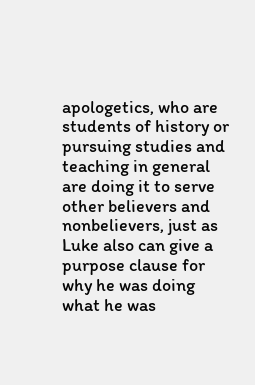apologetics, who are students of history or pursuing studies and teaching in general are doing it to serve other believers and nonbelievers, just as Luke also can give a purpose clause for why he was doing what he was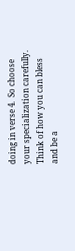doing in verse 4.  So choose your specialization carefully.  Think of how you can bless and be a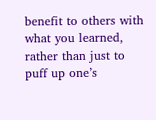benefit to others with what you learned, rather than just to puff up one’s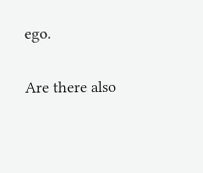ego.

Are there also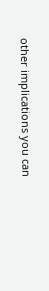other implications you can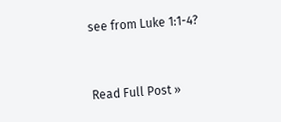see from Luke 1:1-4?


Read Full Post »